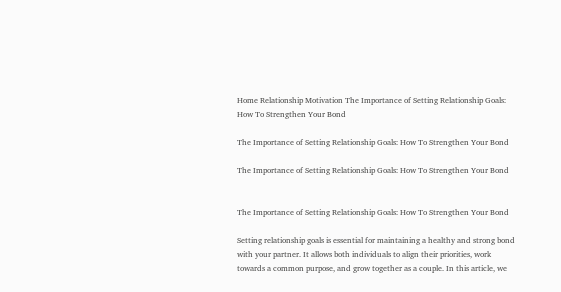Home Relationship Motivation The Importance of Setting Relationship Goals: How To Strengthen Your Bond

The Importance of Setting Relationship Goals: How To Strengthen Your Bond

The Importance of Setting Relationship Goals: How To Strengthen Your Bond


The Importance of Setting Relationship Goals: How To Strengthen Your Bond

Setting relationship goals is essential for maintaining a healthy and strong bond with your partner. It allows both individuals to align their priorities, work towards a common purpose, and grow together as a couple. In this article, we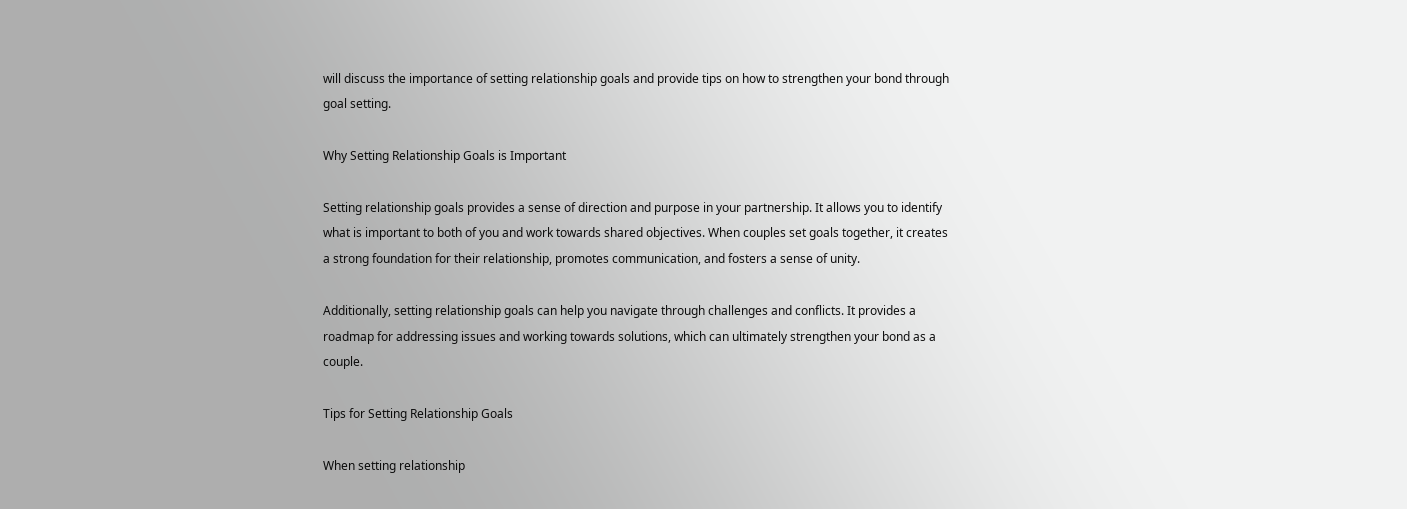will discuss the importance of setting relationship goals and provide tips on how to strengthen your bond through goal setting.

Why Setting Relationship Goals is Important

Setting relationship goals provides a sense of direction and purpose in your partnership. It allows you to identify what is important to both of you and work towards shared objectives. When couples set goals together, it creates a strong foundation for their relationship, promotes communication, and fosters a sense of unity.

Additionally, setting relationship goals can help you navigate through challenges and conflicts. It provides a roadmap for addressing issues and working towards solutions, which can ultimately strengthen your bond as a couple.

Tips for Setting Relationship Goals

When setting relationship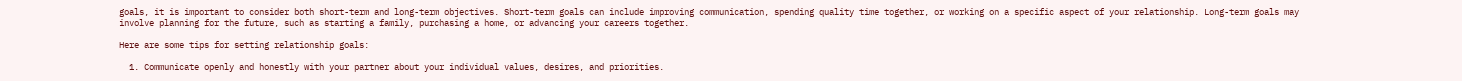goals, it is important to consider both short-term and long-term objectives. Short-term goals can include improving communication, spending quality time together, or working on a specific aspect of your relationship. Long-term goals may involve planning for the future, such as starting a family, purchasing a home, or advancing your careers together.

Here are some tips for setting relationship goals:

  1. Communicate openly and honestly with your partner about your individual values, desires, and priorities.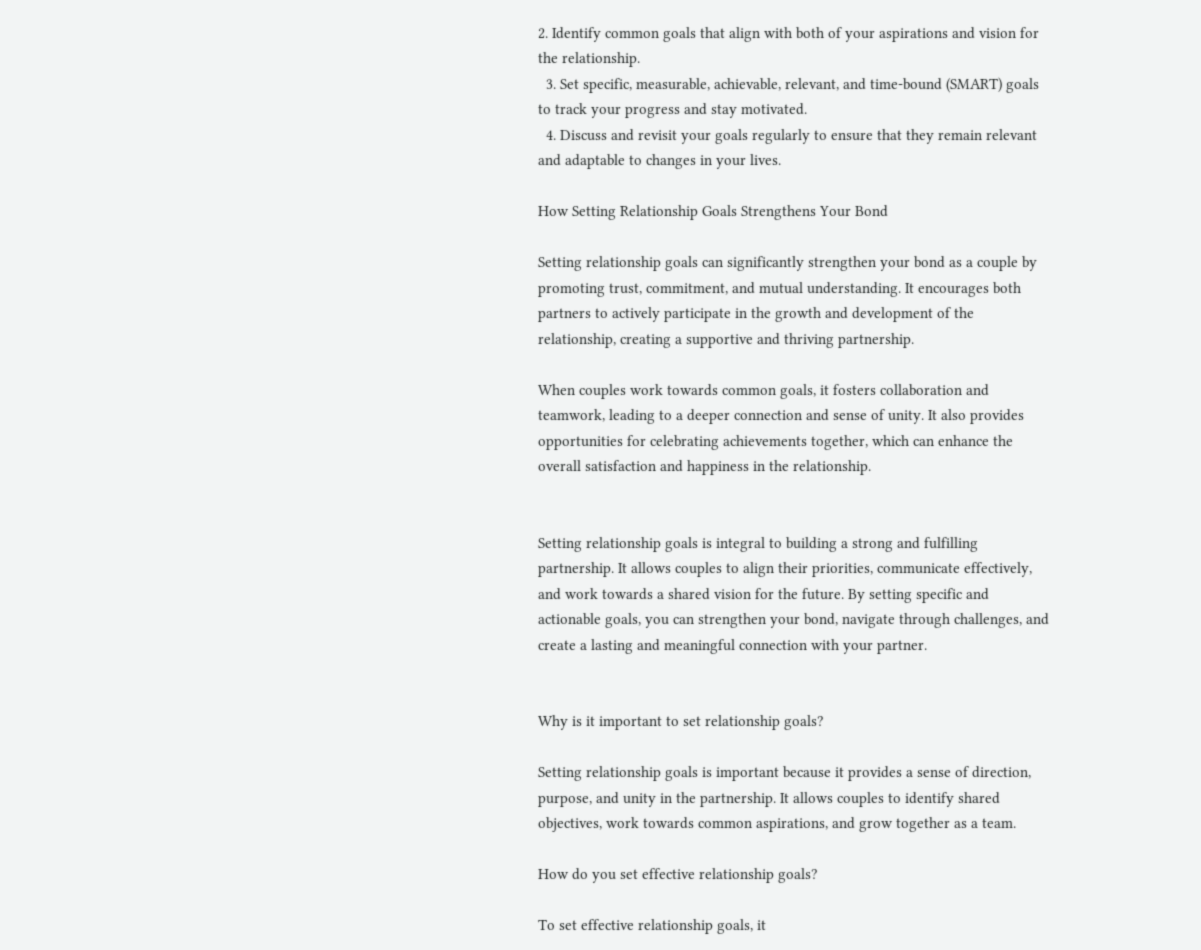2. Identify common goals that align with both of your aspirations and vision for the relationship.
  3. Set specific, measurable, achievable, relevant, and time-bound (SMART) goals to track your progress and stay motivated.
  4. Discuss and revisit your goals regularly to ensure that they remain relevant and adaptable to changes in your lives.

How Setting Relationship Goals Strengthens Your Bond

Setting relationship goals can significantly strengthen your bond as a couple by promoting trust, commitment, and mutual understanding. It encourages both partners to actively participate in the growth and development of the relationship, creating a supportive and thriving partnership.

When couples work towards common goals, it fosters collaboration and teamwork, leading to a deeper connection and sense of unity. It also provides opportunities for celebrating achievements together, which can enhance the overall satisfaction and happiness in the relationship.


Setting relationship goals is integral to building a strong and fulfilling partnership. It allows couples to align their priorities, communicate effectively, and work towards a shared vision for the future. By setting specific and actionable goals, you can strengthen your bond, navigate through challenges, and create a lasting and meaningful connection with your partner.


Why is it important to set relationship goals?

Setting relationship goals is important because it provides a sense of direction, purpose, and unity in the partnership. It allows couples to identify shared objectives, work towards common aspirations, and grow together as a team.

How do you set effective relationship goals?

To set effective relationship goals, it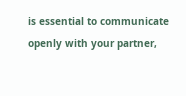is essential to communicate openly with your partner,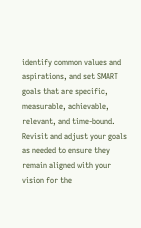identify common values and aspirations, and set SMART goals that are specific, measurable, achievable, relevant, and time-bound. Revisit and adjust your goals as needed to ensure they remain aligned with your vision for the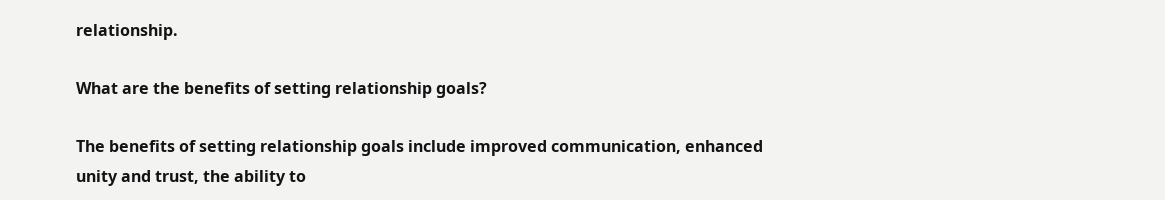relationship.

What are the benefits of setting relationship goals?

The benefits of setting relationship goals include improved communication, enhanced unity and trust, the ability to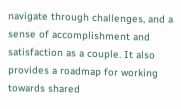navigate through challenges, and a sense of accomplishment and satisfaction as a couple. It also provides a roadmap for working towards shared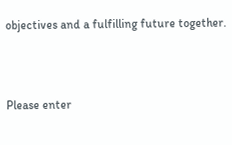objectives and a fulfilling future together.



Please enter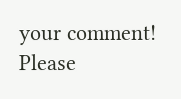your comment!
Please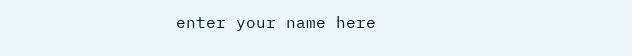enter your name here